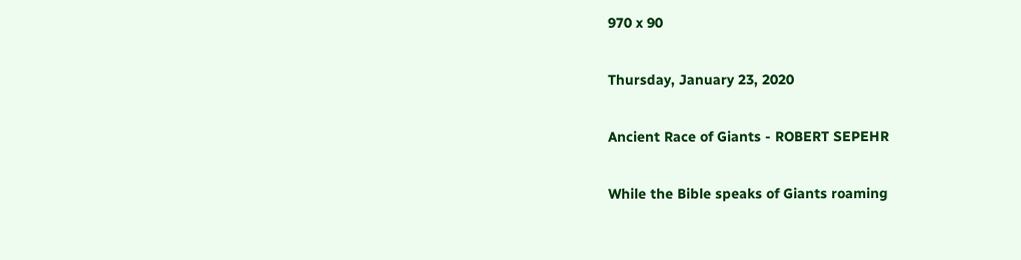970 x 90

Thursday, January 23, 2020

Ancient Race of Giants - ROBERT SEPEHR

While the Bible speaks of Giants roaming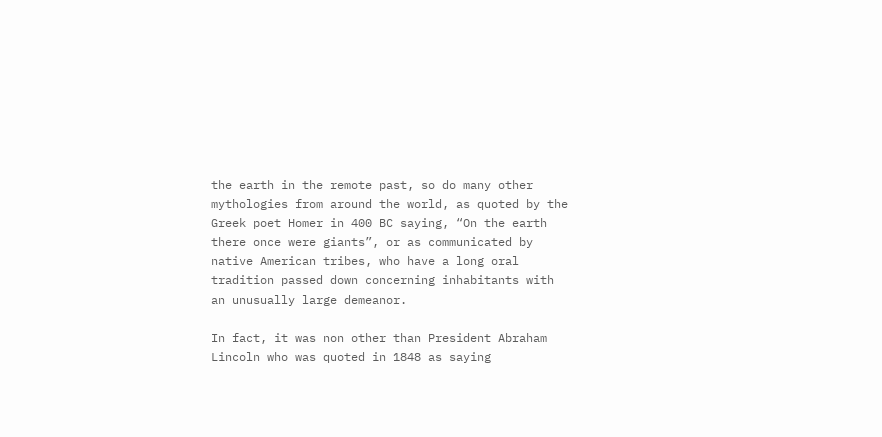the earth in the remote past, so do many other mythologies from around the world, as quoted by the Greek poet Homer in 400 BC saying, “On the earth there once were giants”, or as communicated by native American tribes, who have a long oral tradition passed down concerning inhabitants with an unusually large demeanor.

In fact, it was non other than President Abraham Lincoln who was quoted in 1848 as saying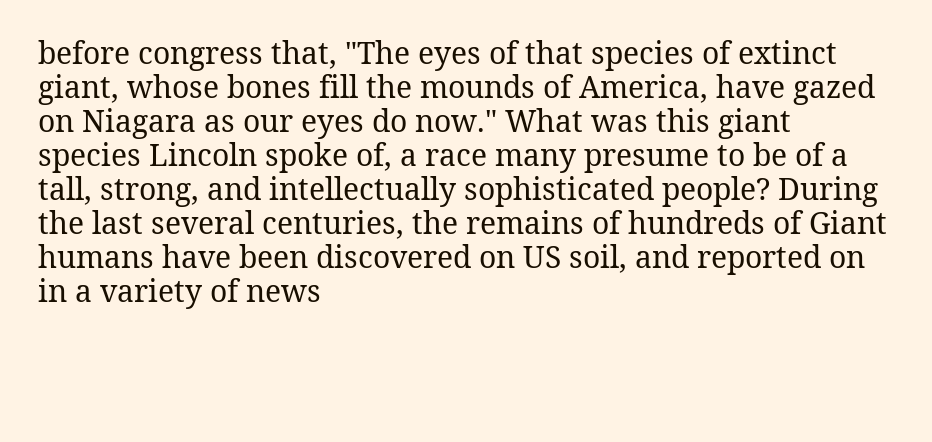before congress that, "The eyes of that species of extinct giant, whose bones fill the mounds of America, have gazed on Niagara as our eyes do now." What was this giant species Lincoln spoke of, a race many presume to be of a tall, strong, and intellectually sophisticated people? During the last several centuries, the remains of hundreds of Giant humans have been discovered on US soil, and reported on in a variety of news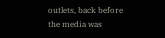outlets, back before the media was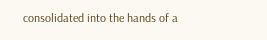consolidated into the hands of a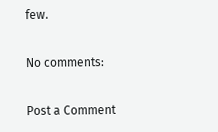few.

No comments:

Post a Comment